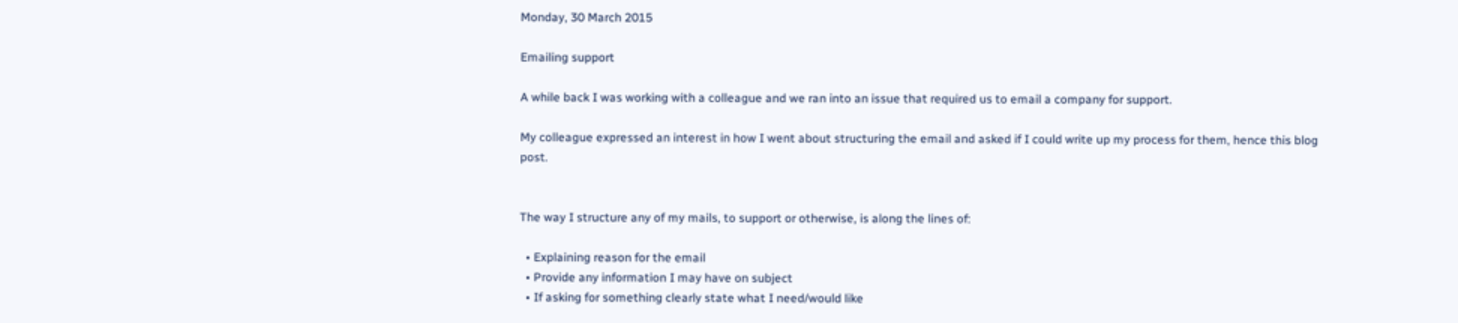Monday, 30 March 2015

Emailing support

A while back I was working with a colleague and we ran into an issue that required us to email a company for support.

My colleague expressed an interest in how I went about structuring the email and asked if I could write up my process for them, hence this blog post.


The way I structure any of my mails, to support or otherwise, is along the lines of:

  • Explaining reason for the email
  • Provide any information I may have on subject
  • If asking for something clearly state what I need/would like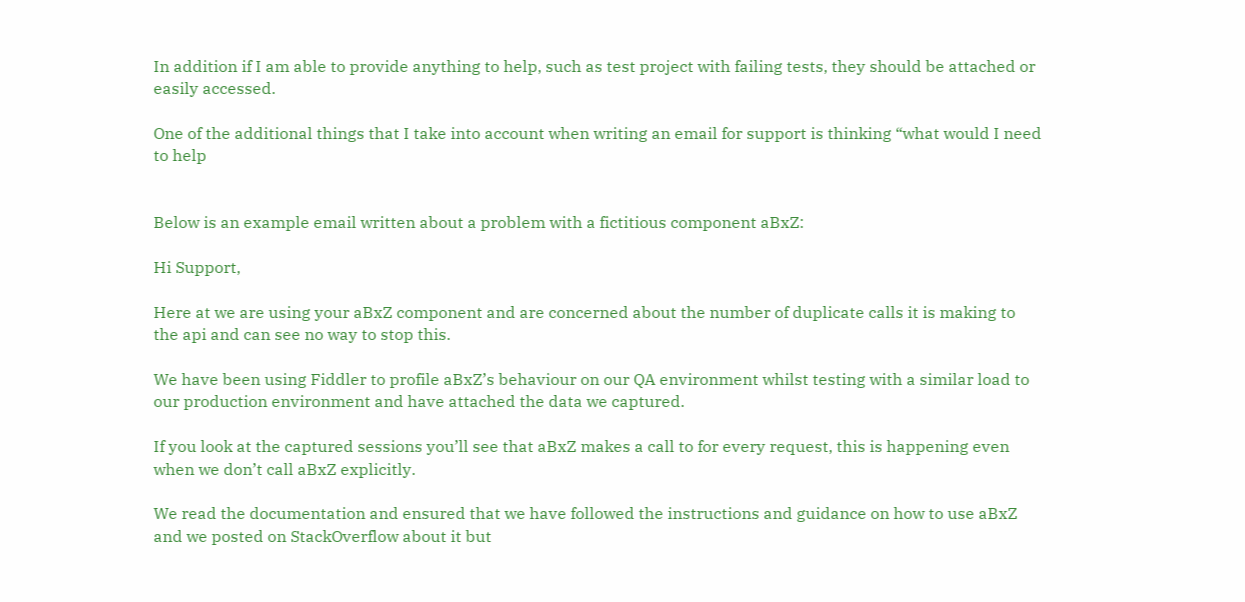In addition if I am able to provide anything to help, such as test project with failing tests, they should be attached or easily accessed.

One of the additional things that I take into account when writing an email for support is thinking “what would I need to help


Below is an example email written about a problem with a fictitious component aBxZ:

Hi Support,

Here at we are using your aBxZ component and are concerned about the number of duplicate calls it is making to the api and can see no way to stop this.

We have been using Fiddler to profile aBxZ’s behaviour on our QA environment whilst testing with a similar load to our production environment and have attached the data we captured.

If you look at the captured sessions you’ll see that aBxZ makes a call to for every request, this is happening even when we don’t call aBxZ explicitly.

We read the documentation and ensured that we have followed the instructions and guidance on how to use aBxZ and we posted on StackOverflow about it but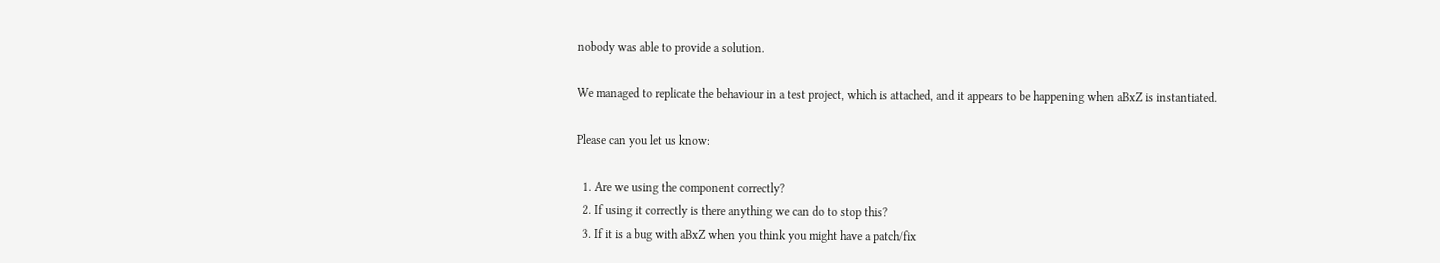nobody was able to provide a solution.

We managed to replicate the behaviour in a test project, which is attached, and it appears to be happening when aBxZ is instantiated.

Please can you let us know:

  1. Are we using the component correctly?
  2. If using it correctly is there anything we can do to stop this?
  3. If it is a bug with aBxZ when you think you might have a patch/fix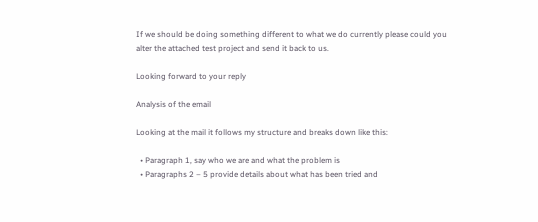If we should be doing something different to what we do currently please could you alter the attached test project and send it back to us.

Looking forward to your reply

Analysis of the email

Looking at the mail it follows my structure and breaks down like this:

  • Paragraph 1, say who we are and what the problem is
  • Paragraphs 2 – 5 provide details about what has been tried and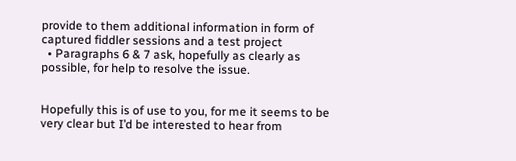provide to them additional information in form of captured fiddler sessions and a test project
  • Paragraphs 6 & 7 ask, hopefully as clearly as possible, for help to resolve the issue.


Hopefully this is of use to you, for me it seems to be very clear but I’d be interested to hear from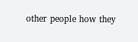other people how they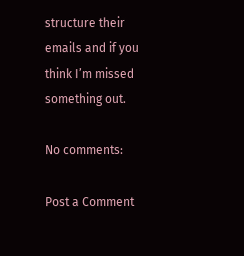structure their emails and if you think I’m missed something out.

No comments:

Post a Comment